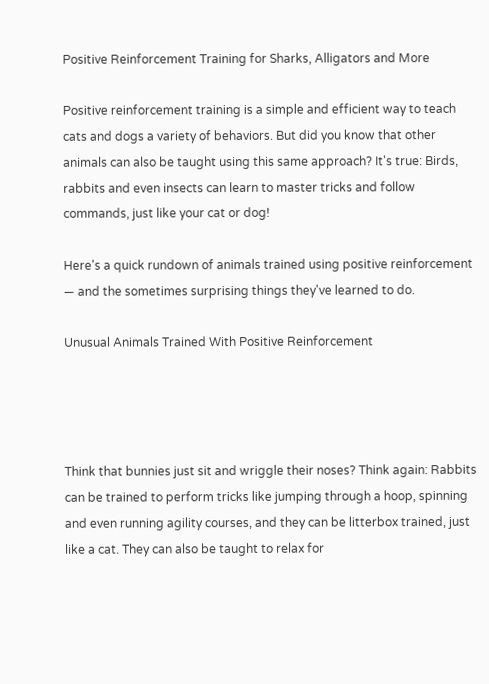Positive Reinforcement Training for Sharks, Alligators and More

Positive reinforcement training is a simple and efficient way to teach cats and dogs a variety of behaviors. But did you know that other animals can also be taught using this same approach? It's true: Birds, rabbits and even insects can learn to master tricks and follow commands, just like your cat or dog!

Here's a quick rundown of animals trained using positive reinforcement — and the sometimes surprising things they've learned to do.

Unusual Animals Trained With Positive Reinforcement




Think that bunnies just sit and wriggle their noses? Think again: Rabbits can be trained to perform tricks like jumping through a hoop, spinning and even running agility courses, and they can be litterbox trained, just like a cat. They can also be taught to relax for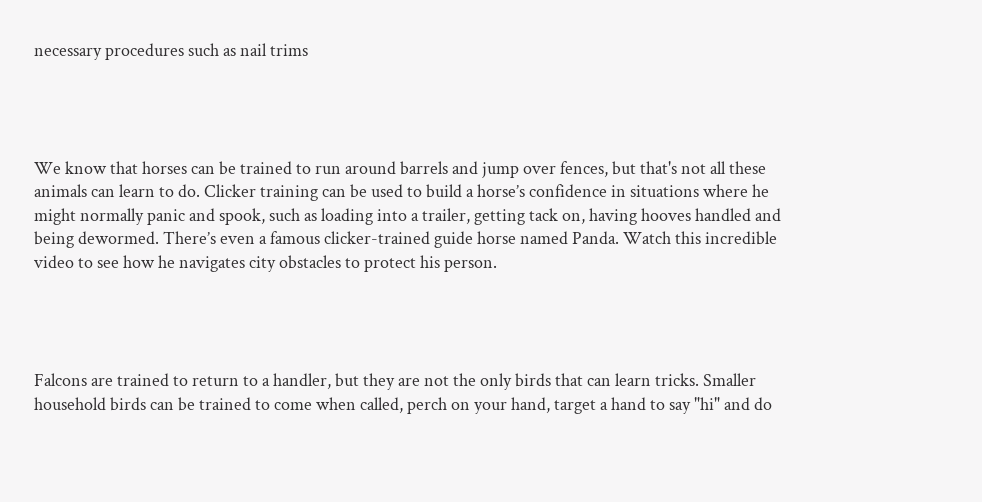necessary procedures such as nail trims




We know that horses can be trained to run around barrels and jump over fences, but that's not all these animals can learn to do. Clicker training can be used to build a horse’s confidence in situations where he might normally panic and spook, such as loading into a trailer, getting tack on, having hooves handled and being dewormed. There’s even a famous clicker-trained guide horse named Panda. Watch this incredible video to see how he navigates city obstacles to protect his person.




Falcons are trained to return to a handler, but they are not the only birds that can learn tricks. Smaller household birds can be trained to come when called, perch on your hand, target a hand to say "hi" and do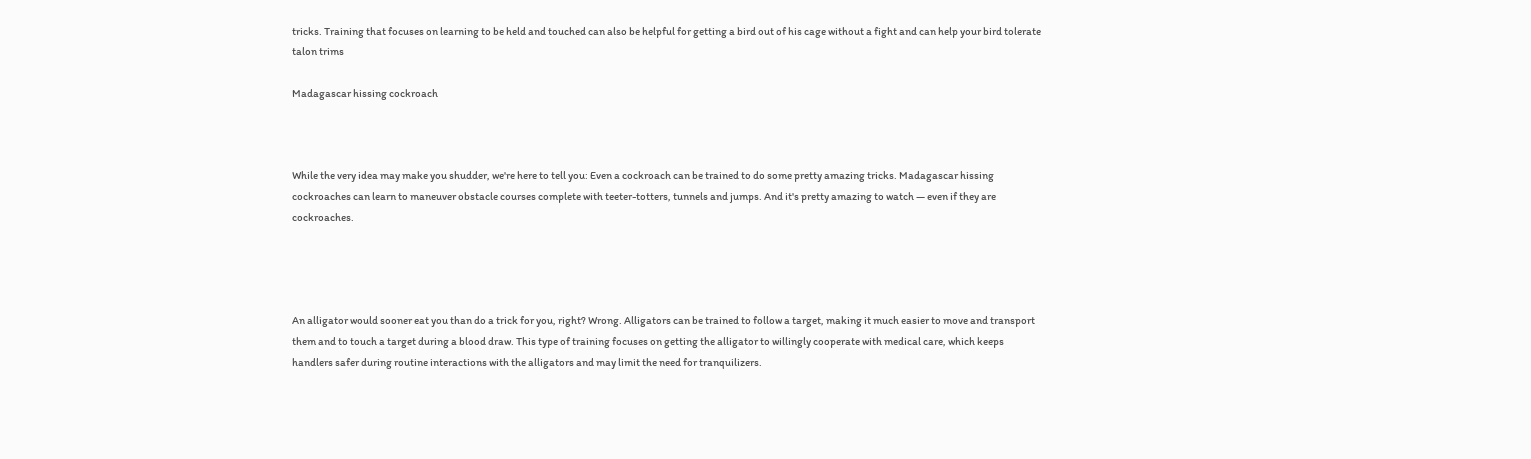tricks. Training that focuses on learning to be held and touched can also be helpful for getting a bird out of his cage without a fight and can help your bird tolerate talon trims

Madagascar hissing cockroach



While the very idea may make you shudder, we're here to tell you: Even a cockroach can be trained to do some pretty amazing tricks. Madagascar hissing cockroaches can learn to maneuver obstacle courses complete with teeter-totters, tunnels and jumps. And it's pretty amazing to watch — even if they are cockroaches.




An alligator would sooner eat you than do a trick for you, right? Wrong. Alligators can be trained to follow a target, making it much easier to move and transport them and to touch a target during a blood draw. This type of training focuses on getting the alligator to willingly cooperate with medical care, which keeps handlers safer during routine interactions with the alligators and may limit the need for tranquilizers.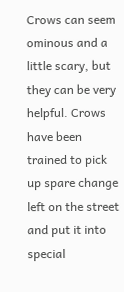Crows can seem ominous and a little scary, but they can be very helpful. Crows have been trained to pick up spare change left on the street and put it into special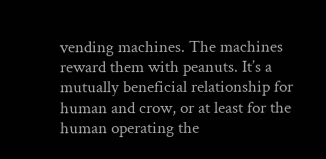vending machines. The machines reward them with peanuts. It’s a mutually beneficial relationship for human and crow, or at least for the human operating the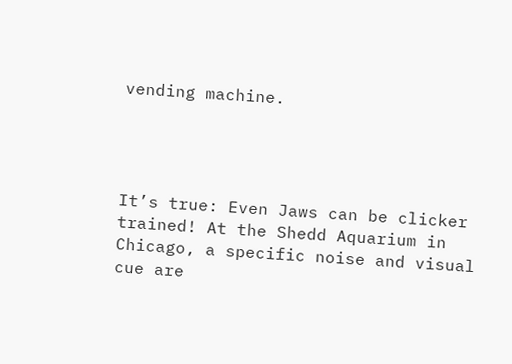vending machine.




It’s true: Even Jaws can be clicker trained! At the Shedd Aquarium in Chicago, a specific noise and visual cue are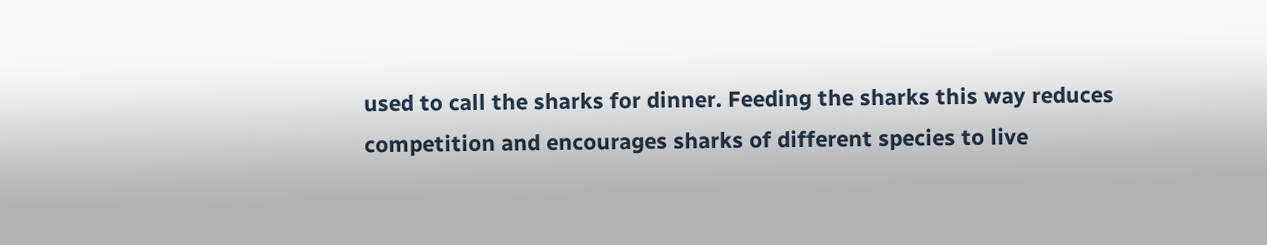used to call the sharks for dinner. Feeding the sharks this way reduces competition and encourages sharks of different species to live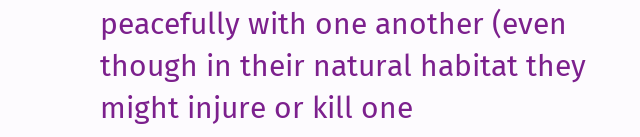peacefully with one another (even though in their natural habitat they might injure or kill one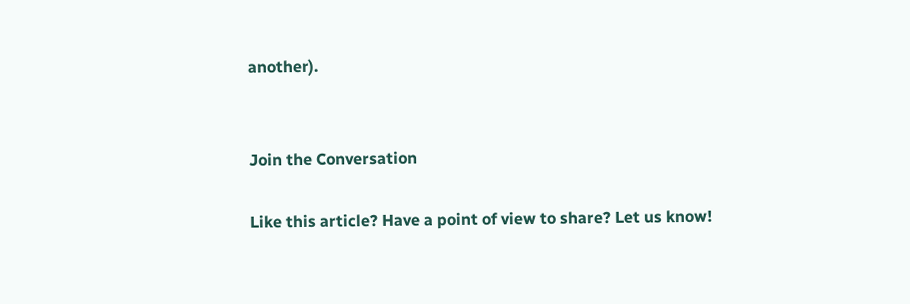another).


Join the Conversation

Like this article? Have a point of view to share? Let us know!